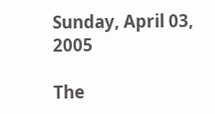Sunday, April 03, 2005

The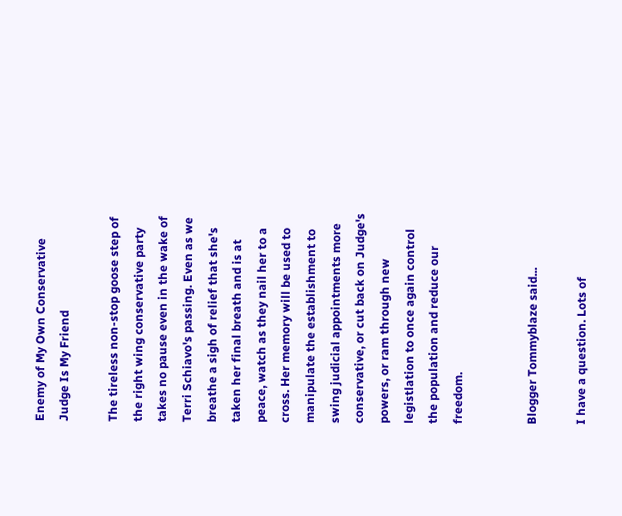Enemy of My Own Conservative Judge Is My Friend

The tireless non-stop goose step of the right wing conservative party takes no pause even in the wake of Terri Schiavo's passing. Even as we breathe a sigh of relief that she's taken her final breath and is at peace, watch as they nail her to a cross. Her memory will be used to manipulate the establishment to swing judicial appointments more conservative, or cut back on Judge's powers, or ram through new legistlation to once again control the population and reduce our freedom.


Blogger Tommyblaze said...

I have a question. Lots of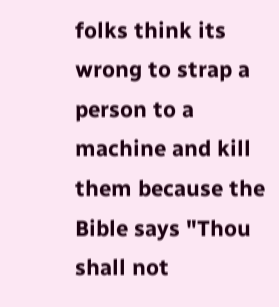folks think its wrong to strap a person to a machine and kill them because the Bible says "Thou shall not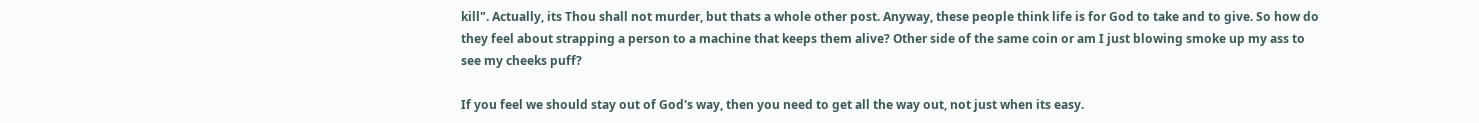kill". Actually, its Thou shall not murder, but thats a whole other post. Anyway, these people think life is for God to take and to give. So how do they feel about strapping a person to a machine that keeps them alive? Other side of the same coin or am I just blowing smoke up my ass to see my cheeks puff?

If you feel we should stay out of God's way, then you need to get all the way out, not just when its easy.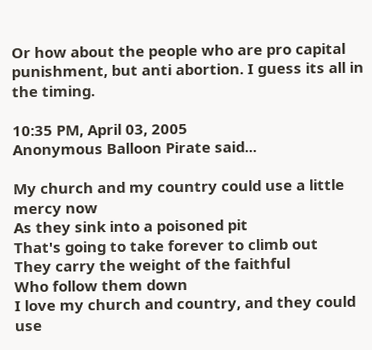Or how about the people who are pro capital punishment, but anti abortion. I guess its all in the timing.

10:35 PM, April 03, 2005
Anonymous Balloon Pirate said...

My church and my country could use a little mercy now
As they sink into a poisoned pit
That's going to take forever to climb out
They carry the weight of the faithful
Who follow them down
I love my church and country, and they could use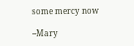some mercy now

--Mary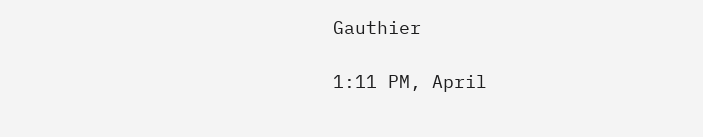Gauthier

1:11 PM, April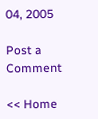04, 2005

Post a Comment

<< Home